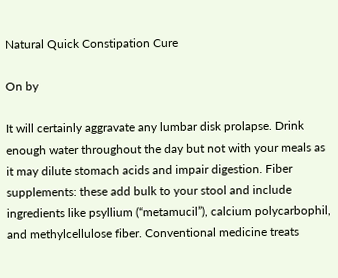Natural Quick Constipation Cure

On by

It will certainly aggravate any lumbar disk prolapse. Drink enough water throughout the day but not with your meals as it may dilute stomach acids and impair digestion. Fiber supplements: these add bulk to your stool and include ingredients like psyllium (“metamucil”), calcium polycarbophil, and methylcellulose fiber. Conventional medicine treats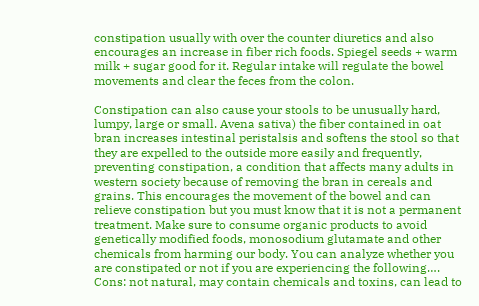constipation usually with over the counter diuretics and also encourages an increase in fiber rich foods. Spiegel seeds + warm milk + sugar good for it. Regular intake will regulate the bowel movements and clear the feces from the colon.

Constipation can also cause your stools to be unusually hard, lumpy, large or small. Avena sativa) the fiber contained in oat bran increases intestinal peristalsis and softens the stool so that they are expelled to the outside more easily and frequently, preventing constipation, a condition that affects many adults in western society because of removing the bran in cereals and grains. This encourages the movement of the bowel and can relieve constipation but you must know that it is not a permanent treatment. Make sure to consume organic products to avoid genetically modified foods, monosodium glutamate and other chemicals from harming our body. You can analyze whether you are constipated or not if you are experiencing the following…. Cons: not natural, may contain chemicals and toxins, can lead to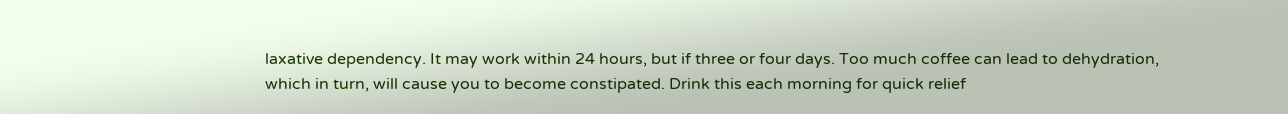laxative dependency. It may work within 24 hours, but if three or four days. Too much coffee can lead to dehydration, which in turn, will cause you to become constipated. Drink this each morning for quick relief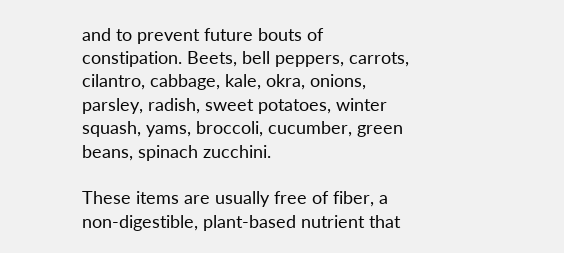and to prevent future bouts of constipation. Beets, bell peppers, carrots, cilantro, cabbage, kale, okra, onions, parsley, radish, sweet potatoes, winter squash, yams, broccoli, cucumber, green beans, spinach zucchini.

These items are usually free of fiber, a non-digestible, plant-based nutrient that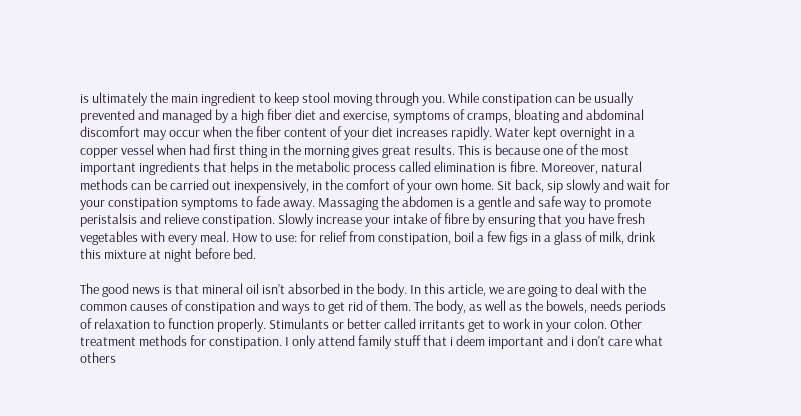is ultimately the main ingredient to keep stool moving through you. While constipation can be usually prevented and managed by a high fiber diet and exercise, symptoms of cramps, bloating and abdominal discomfort may occur when the fiber content of your diet increases rapidly. Water kept overnight in a copper vessel when had first thing in the morning gives great results. This is because one of the most important ingredients that helps in the metabolic process called elimination is fibre. Moreover, natural methods can be carried out inexpensively, in the comfort of your own home. Sit back, sip slowly and wait for your constipation symptoms to fade away. Massaging the abdomen is a gentle and safe way to promote peristalsis and relieve constipation. Slowly increase your intake of fibre by ensuring that you have fresh vegetables with every meal. How to use: for relief from constipation, boil a few figs in a glass of milk, drink this mixture at night before bed.

The good news is that mineral oil isn’t absorbed in the body. In this article, we are going to deal with the common causes of constipation and ways to get rid of them. The body, as well as the bowels, needs periods of relaxation to function properly. Stimulants or better called irritants get to work in your colon. Other treatment methods for constipation. I only attend family stuff that i deem important and i don't care what others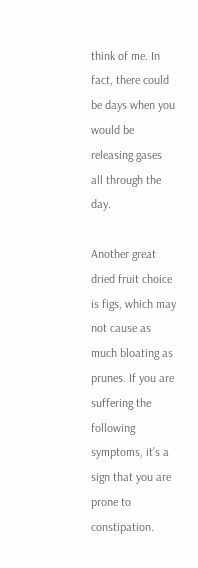think of me. In fact, there could be days when you would be releasing gases all through the day.

Another great dried fruit choice is figs, which may not cause as much bloating as prunes. If you are suffering the following symptoms, it’s a sign that you are prone to constipation.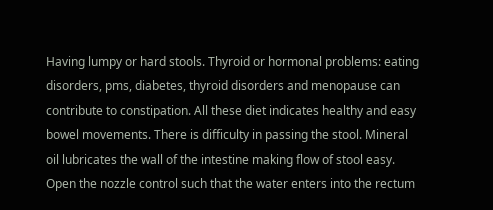Having lumpy or hard stools. Thyroid or hormonal problems: eating disorders, pms, diabetes, thyroid disorders and menopause can contribute to constipation. All these diet indicates healthy and easy bowel movements. There is difficulty in passing the stool. Mineral oil lubricates the wall of the intestine making flow of stool easy. Open the nozzle control such that the water enters into the rectum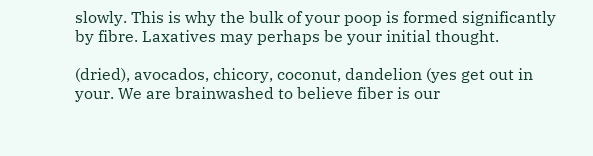slowly. This is why the bulk of your poop is formed significantly by fibre. Laxatives may perhaps be your initial thought.

(dried), avocados, chicory, coconut, dandelion (yes get out in your. We are brainwashed to believe fiber is our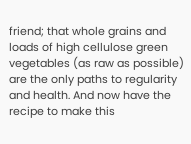friend; that whole grains and loads of high cellulose green vegetables (as raw as possible) are the only paths to regularity and health. And now have the recipe to make this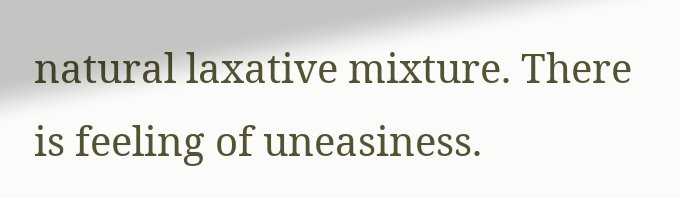natural laxative mixture. There is feeling of uneasiness.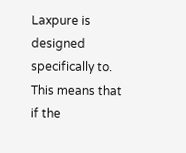Laxpure is designed specifically to. This means that if the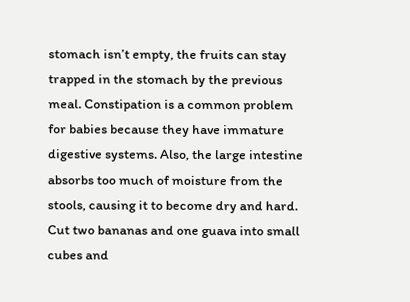stomach isn’t empty, the fruits can stay trapped in the stomach by the previous meal. Constipation is a common problem for babies because they have immature digestive systems. Also, the large intestine absorbs too much of moisture from the stools, causing it to become dry and hard. Cut two bananas and one guava into small cubes and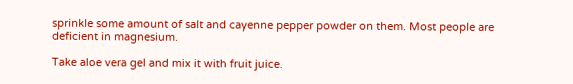sprinkle some amount of salt and cayenne pepper powder on them. Most people are deficient in magnesium.

Take aloe vera gel and mix it with fruit juice.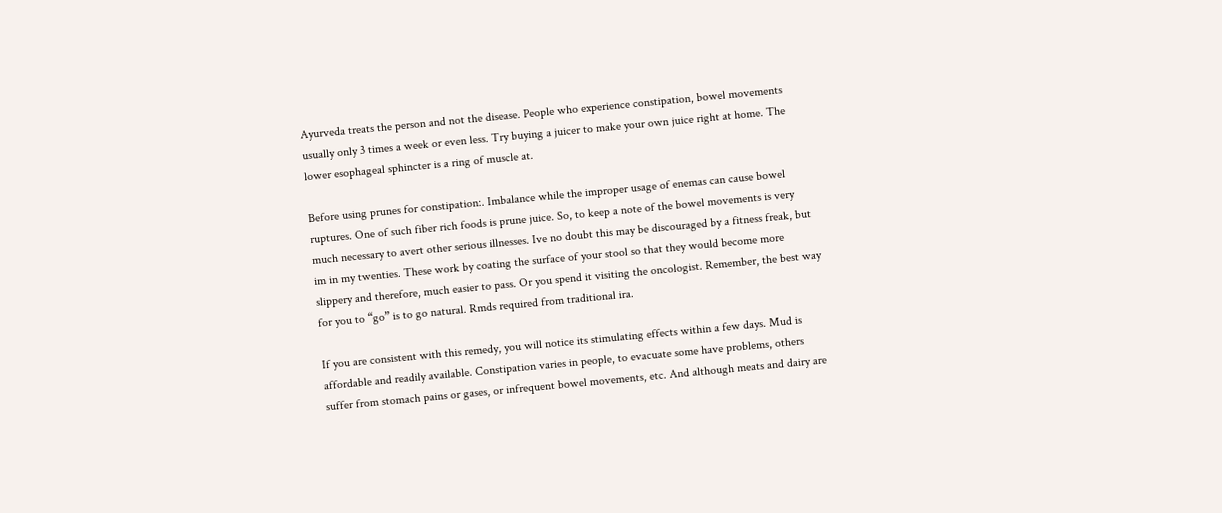Ayurveda treats the person and not the disease. People who experience constipation, bowel movements usually only 3 times a week or even less. Try buying a juicer to make your own juice right at home. The lower esophageal sphincter is a ring of muscle at.

Before using prunes for constipation:. Imbalance while the improper usage of enemas can cause bowel ruptures. One of such fiber rich foods is prune juice. So, to keep a note of the bowel movements is very much necessary to avert other serious illnesses. Ive no doubt this may be discouraged by a fitness freak, but im in my twenties. These work by coating the surface of your stool so that they would become more slippery and therefore, much easier to pass. Or you spend it visiting the oncologist. Remember, the best way for you to “go” is to go natural. Rmds required from traditional ira.

If you are consistent with this remedy, you will notice its stimulating effects within a few days. Mud is affordable and readily available. Constipation varies in people, to evacuate some have problems, others suffer from stomach pains or gases, or infrequent bowel movements, etc. And although meats and dairy are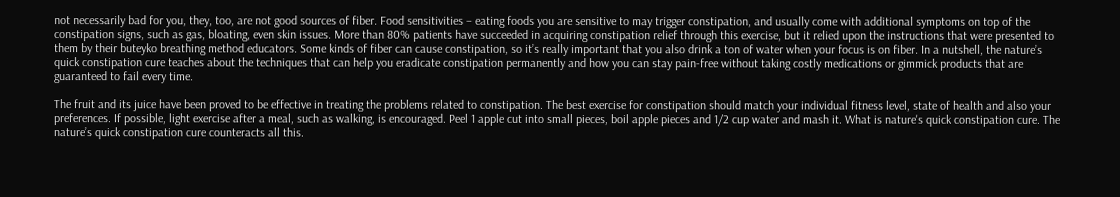not necessarily bad for you, they, too, are not good sources of fiber. Food sensitivities – eating foods you are sensitive to may trigger constipation, and usually come with additional symptoms on top of the constipation signs, such as gas, bloating, even skin issues. More than 80% patients have succeeded in acquiring constipation relief through this exercise, but it relied upon the instructions that were presented to them by their buteyko breathing method educators. Some kinds of fiber can cause constipation, so it’s really important that you also drink a ton of water when your focus is on fiber. In a nutshell, the nature’s quick constipation cure teaches about the techniques that can help you eradicate constipation permanently and how you can stay pain-free without taking costly medications or gimmick products that are guaranteed to fail every time.

The fruit and its juice have been proved to be effective in treating the problems related to constipation. The best exercise for constipation should match your individual fitness level, state of health and also your preferences. If possible, light exercise after a meal, such as walking, is encouraged. Peel 1 apple cut into small pieces, boil apple pieces and 1/2 cup water and mash it. What is nature's quick constipation cure. The nature’s quick constipation cure counteracts all this.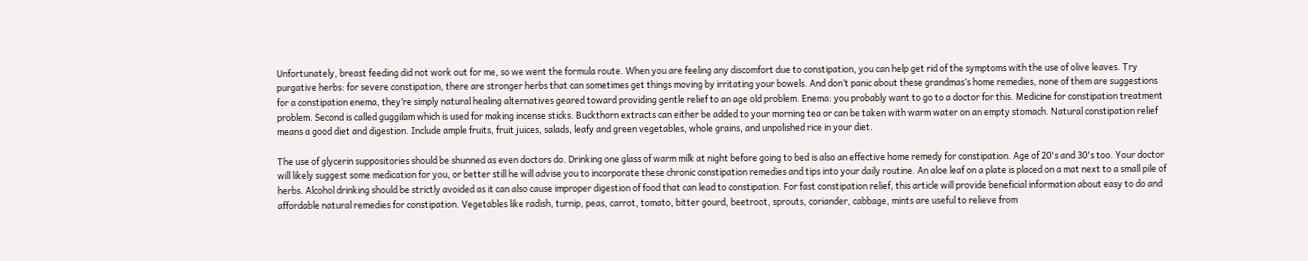Unfortunately, breast feeding did not work out for me, so we went the formula route. When you are feeling any discomfort due to constipation, you can help get rid of the symptoms with the use of olive leaves. Try purgative herbs: for severe constipation, there are stronger herbs that can sometimes get things moving by irritating your bowels. And don’t panic about these grandmas’s home remedies, none of them are suggestions for a constipation enema, they’re simply natural healing alternatives geared toward providing gentle relief to an age old problem. Enema: you probably want to go to a doctor for this. Medicine for constipation treatment problem. Second is called guggilam which is used for making incense sticks. Buckthorn extracts can either be added to your morning tea or can be taken with warm water on an empty stomach. Natural constipation relief means a good diet and digestion. Include ample fruits, fruit juices, salads, leafy and green vegetables, whole grains, and unpolished rice in your diet.

The use of glycerin suppositories should be shunned as even doctors do. Drinking one glass of warm milk at night before going to bed is also an effective home remedy for constipation. Age of 20's and 30's too. Your doctor will likely suggest some medication for you, or better still he will advise you to incorporate these chronic constipation remedies and tips into your daily routine. An aloe leaf on a plate is placed on a mat next to a small pile of herbs. Alcohol drinking should be strictly avoided as it can also cause improper digestion of food that can lead to constipation. For fast constipation relief, this article will provide beneficial information about easy to do and affordable natural remedies for constipation. Vegetables like radish, turnip, peas, carrot, tomato, bitter gourd, beetroot, sprouts, coriander, cabbage, mints are useful to relieve from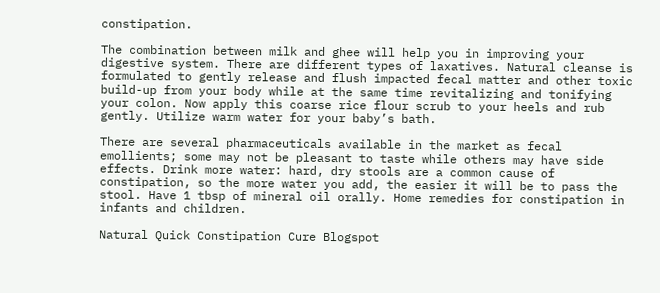constipation.

The combination between milk and ghee will help you in improving your digestive system. There are different types of laxatives. Natural cleanse is formulated to gently release and flush impacted fecal matter and other toxic build-up from your body while at the same time revitalizing and tonifying your colon. Now apply this coarse rice flour scrub to your heels and rub gently. Utilize warm water for your baby’s bath.

There are several pharmaceuticals available in the market as fecal emollients; some may not be pleasant to taste while others may have side effects. Drink more water: hard, dry stools are a common cause of constipation, so the more water you add, the easier it will be to pass the stool. Have 1 tbsp of mineral oil orally. Home remedies for constipation in infants and children.

Natural Quick Constipation Cure Blogspot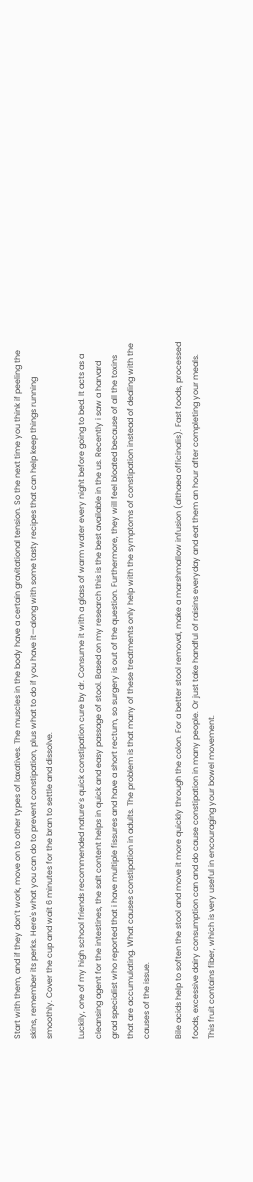Start with them, and if they don’t work, move on to other types of laxatives. The muscles in the body have a certain gravitational tension. So the next time you think if peeling the skins, remember its perks. Here's what you can do to prevent constipation, plus what to do if you have it—along with some tasty recipes that can help keep things running smoothly. Cover the cup and wait 6 minutes for the bran to settle and dissolve.

Luckily, one of my high school friends recommended nature’s quick constipation cure by dr. Consume it with a glass of warm water every night before going to bed. It acts as a cleansing agent for the intestines, the salt content helps in quick and easy passage of stool. Based on my research this is the best available in the us. Recently i saw a harvard grad specialist who reported that i have multiple fissures and have a short rectum, so surgery is out of the question. Furthermore, they will feel bloated because of all the toxins that are accumulating. What causes constipation in adults. The problem is that many of these treatments only help with the symptoms of constipation instead of dealing with the causes of the issue.

Bile acids help to soften the stool and move it more quickly through the colon. For a better stool removal, make a marshmallow infusion (althaea officinalis). Fast foods, processed foods, excessive dairy consumption can and do cause constipation in many people. Or just take handful of raisins everyday and eat them an hour after completing your meals. This fruit contains fiber, which is very useful in encouraging your bowel movement.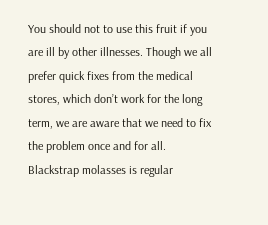You should not to use this fruit if you are ill by other illnesses. Though we all prefer quick fixes from the medical stores, which don’t work for the long term, we are aware that we need to fix the problem once and for all. Blackstrap molasses is regular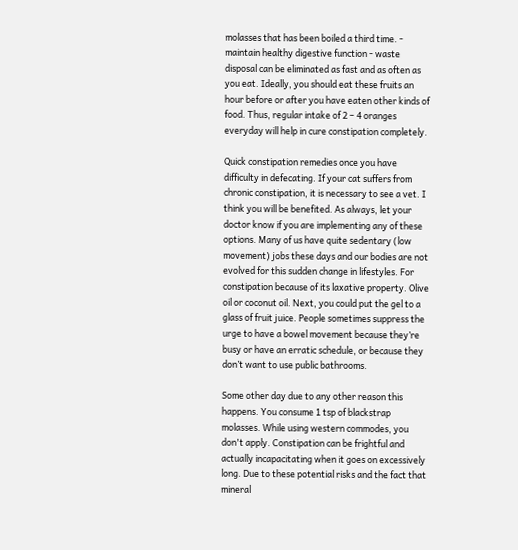molasses that has been boiled a third time. - maintain healthy digestive function - waste disposal can be eliminated as fast and as often as you eat. Ideally, you should eat these fruits an hour before or after you have eaten other kinds of food. Thus, regular intake of 2 – 4 oranges everyday will help in cure constipation completely.

Quick constipation remedies once you have difficulty in defecating. If your cat suffers from chronic constipation, it is necessary to see a vet. I think you will be benefited. As always, let your doctor know if you are implementing any of these options. Many of us have quite sedentary (low movement) jobs these days and our bodies are not evolved for this sudden change in lifestyles. For constipation because of its laxative property. Olive oil or coconut oil. Next, you could put the gel to a glass of fruit juice. People sometimes suppress the urge to have a bowel movement because they’re busy or have an erratic schedule, or because they don’t want to use public bathrooms.

Some other day due to any other reason this happens. You consume 1 tsp of blackstrap molasses. While using western commodes, you don't apply. Constipation can be frightful and actually incapacitating when it goes on excessively long. Due to these potential risks and the fact that mineral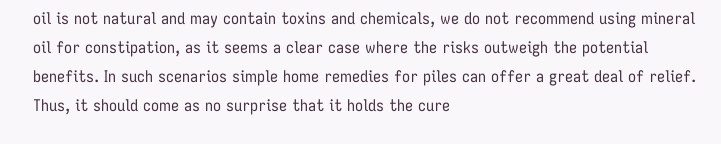oil is not natural and may contain toxins and chemicals, we do not recommend using mineral oil for constipation, as it seems a clear case where the risks outweigh the potential benefits. In such scenarios simple home remedies for piles can offer a great deal of relief. Thus, it should come as no surprise that it holds the cure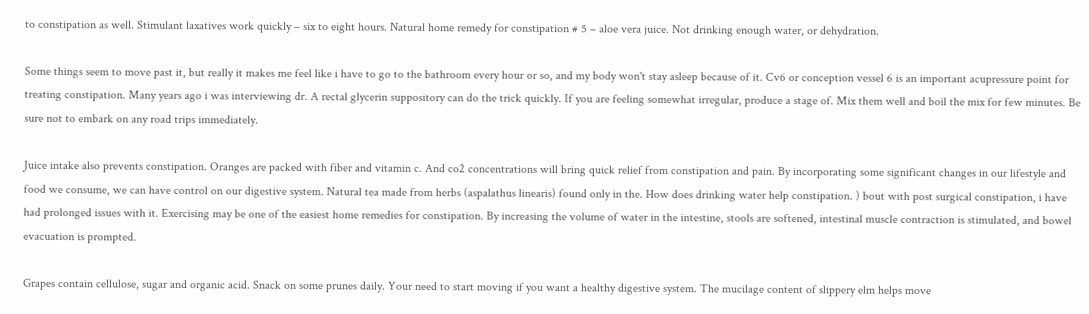to constipation as well. Stimulant laxatives work quickly – six to eight hours. Natural home remedy for constipation # 5 – aloe vera juice. Not drinking enough water, or dehydration.

Some things seem to move past it, but really it makes me feel like i have to go to the bathroom every hour or so, and my body won't stay asleep because of it. Cv6 or conception vessel 6 is an important acupressure point for treating constipation. Many years ago i was interviewing dr. A rectal glycerin suppository can do the trick quickly. If you are feeling somewhat irregular, produce a stage of. Mix them well and boil the mix for few minutes. Be sure not to embark on any road trips immediately.

Juice intake also prevents constipation. Oranges are packed with fiber and vitamin c. And co2 concentrations will bring quick relief from constipation and pain. By incorporating some significant changes in our lifestyle and food we consume, we can have control on our digestive system. Natural tea made from herbs (aspalathus linearis) found only in the. How does drinking water help constipation. ) bout with post surgical constipation, i have had prolonged issues with it. Exercising may be one of the easiest home remedies for constipation. By increasing the volume of water in the intestine, stools are softened, intestinal muscle contraction is stimulated, and bowel evacuation is prompted.

Grapes contain cellulose, sugar and organic acid. Snack on some prunes daily. Your need to start moving if you want a healthy digestive system. The mucilage content of slippery elm helps move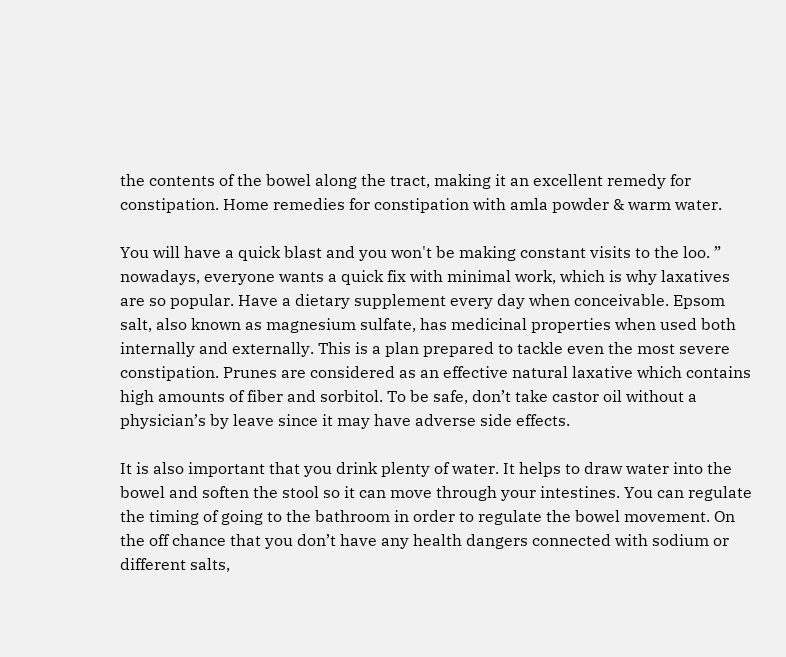the contents of the bowel along the tract, making it an excellent remedy for constipation. Home remedies for constipation with amla powder & warm water.

You will have a quick blast and you won't be making constant visits to the loo. ” nowadays, everyone wants a quick fix with minimal work, which is why laxatives are so popular. Have a dietary supplement every day when conceivable. Epsom salt, also known as magnesium sulfate, has medicinal properties when used both internally and externally. This is a plan prepared to tackle even the most severe constipation. Prunes are considered as an effective natural laxative which contains high amounts of fiber and sorbitol. To be safe, don’t take castor oil without a physician’s by leave since it may have adverse side effects.

It is also important that you drink plenty of water. It helps to draw water into the bowel and soften the stool so it can move through your intestines. You can regulate the timing of going to the bathroom in order to regulate the bowel movement. On the off chance that you don’t have any health dangers connected with sodium or different salts,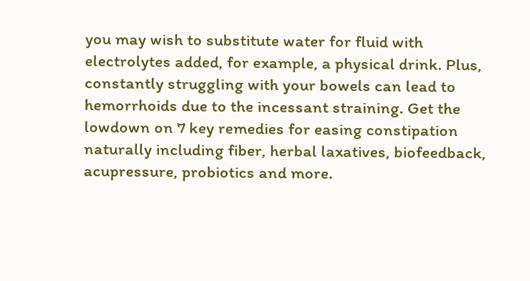you may wish to substitute water for fluid with electrolytes added, for example, a physical drink. Plus, constantly struggling with your bowels can lead to hemorrhoids due to the incessant straining. Get the lowdown on 7 key remedies for easing constipation naturally including fiber, herbal laxatives, biofeedback, acupressure, probiotics and more.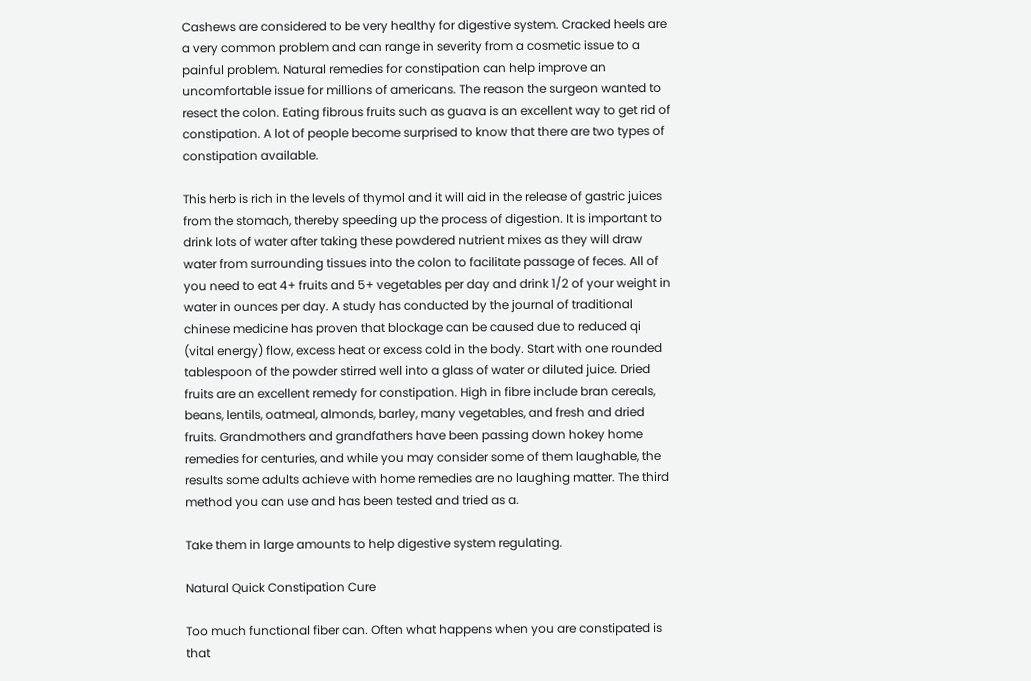Cashews are considered to be very healthy for digestive system. Cracked heels are a very common problem and can range in severity from a cosmetic issue to a painful problem. Natural remedies for constipation can help improve an uncomfortable issue for millions of americans. The reason the surgeon wanted to resect the colon. Eating fibrous fruits such as guava is an excellent way to get rid of constipation. A lot of people become surprised to know that there are two types of constipation available.

This herb is rich in the levels of thymol and it will aid in the release of gastric juices from the stomach, thereby speeding up the process of digestion. It is important to drink lots of water after taking these powdered nutrient mixes as they will draw water from surrounding tissues into the colon to facilitate passage of feces. All of you need to eat 4+ fruits and 5+ vegetables per day and drink 1/2 of your weight in water in ounces per day. A study has conducted by the journal of traditional chinese medicine has proven that blockage can be caused due to reduced qi (vital energy) flow, excess heat or excess cold in the body. Start with one rounded tablespoon of the powder stirred well into a glass of water or diluted juice. Dried fruits are an excellent remedy for constipation. High in fibre include bran cereals, beans, lentils, oatmeal, almonds, barley, many vegetables, and fresh and dried fruits. Grandmothers and grandfathers have been passing down hokey home remedies for centuries, and while you may consider some of them laughable, the results some adults achieve with home remedies are no laughing matter. The third method you can use and has been tested and tried as a.

Take them in large amounts to help digestive system regulating.

Natural Quick Constipation Cure

Too much functional fiber can. Often what happens when you are constipated is that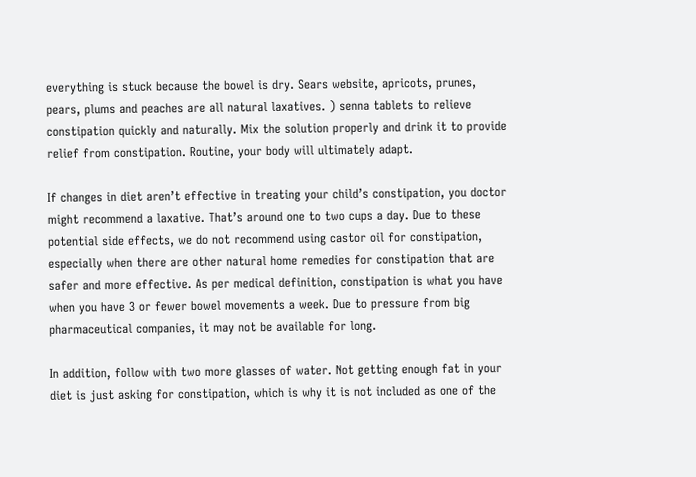everything is stuck because the bowel is dry. Sears website, apricots, prunes, pears, plums and peaches are all natural laxatives. ) senna tablets to relieve constipation quickly and naturally. Mix the solution properly and drink it to provide relief from constipation. Routine, your body will ultimately adapt.

If changes in diet aren’t effective in treating your child’s constipation, you doctor might recommend a laxative. That’s around one to two cups a day. Due to these potential side effects, we do not recommend using castor oil for constipation, especially when there are other natural home remedies for constipation that are safer and more effective. As per medical definition, constipation is what you have when you have 3 or fewer bowel movements a week. Due to pressure from big pharmaceutical companies, it may not be available for long.

In addition, follow with two more glasses of water. Not getting enough fat in your diet is just asking for constipation, which is why it is not included as one of the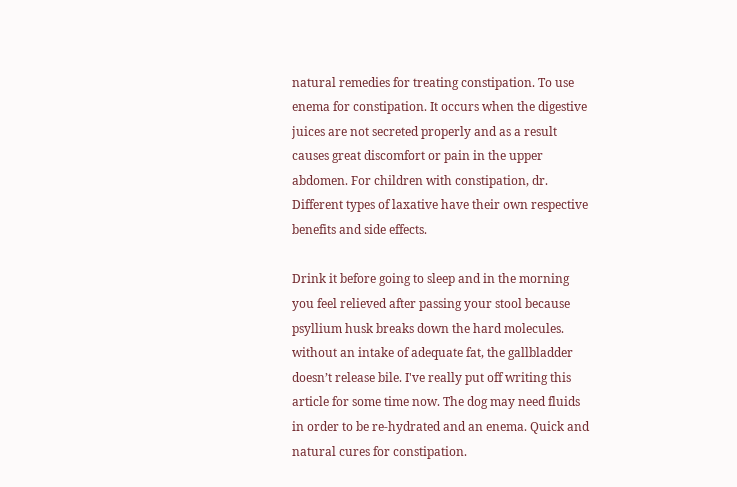natural remedies for treating constipation. To use enema for constipation. It occurs when the digestive juices are not secreted properly and as a result causes great discomfort or pain in the upper abdomen. For children with constipation, dr. Different types of laxative have their own respective benefits and side effects.

Drink it before going to sleep and in the morning you feel relieved after passing your stool because psyllium husk breaks down the hard molecules.  without an intake of adequate fat, the gallbladder doesn’t release bile. I've really put off writing this article for some time now. The dog may need fluids in order to be re-hydrated and an enema. Quick and natural cures for constipation.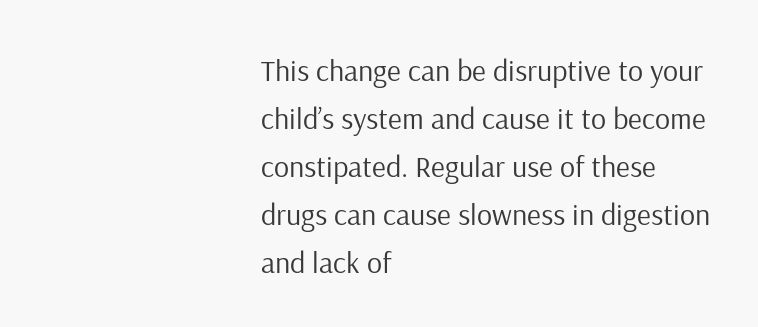This change can be disruptive to your child’s system and cause it to become constipated. Regular use of these drugs can cause slowness in digestion and lack of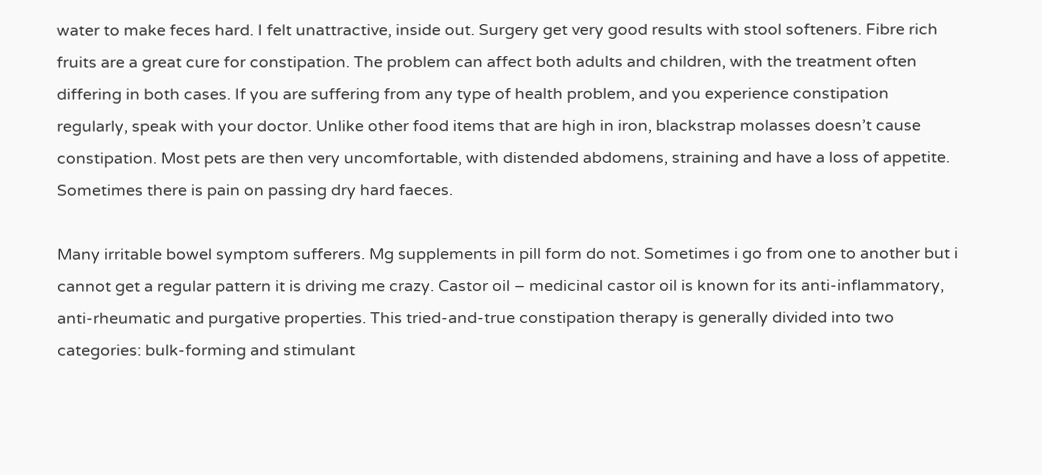water to make feces hard. I felt unattractive, inside out. Surgery get very good results with stool softeners. Fibre rich fruits are a great cure for constipation. The problem can affect both adults and children, with the treatment often differing in both cases. If you are suffering from any type of health problem, and you experience constipation regularly, speak with your doctor. Unlike other food items that are high in iron, blackstrap molasses doesn’t cause constipation. Most pets are then very uncomfortable, with distended abdomens, straining and have a loss of appetite. Sometimes there is pain on passing dry hard faeces.

Many irritable bowel symptom sufferers. Mg supplements in pill form do not. Sometimes i go from one to another but i cannot get a regular pattern it is driving me crazy. Castor oil – medicinal castor oil is known for its anti-inflammatory, anti-rheumatic and purgative properties. This tried-and-true constipation therapy is generally divided into two categories: bulk-forming and stimulant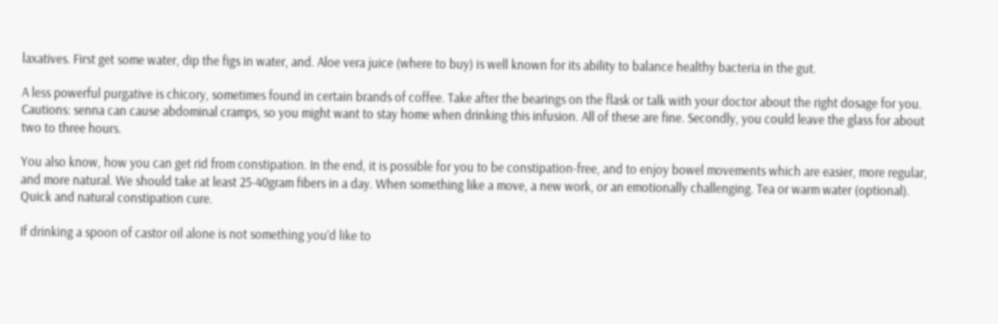laxatives. First get some water, dip the figs in water, and. Aloe vera juice (where to buy) is well known for its ability to balance healthy bacteria in the gut.

A less powerful purgative is chicory, sometimes found in certain brands of coffee. Take after the bearings on the flask or talk with your doctor about the right dosage for you. Cautions: senna can cause abdominal cramps, so you might want to stay home when drinking this infusion. All of these are fine. Secondly, you could leave the glass for about two to three hours.

You also know, how you can get rid from constipation. In the end, it is possible for you to be constipation-free, and to enjoy bowel movements which are easier, more regular, and more natural. We should take at least 25-40gram fibers in a day. When something like a move, a new work, or an emotionally challenging. Tea or warm water (optional). Quick and natural constipation cure.

If drinking a spoon of castor oil alone is not something you’d like to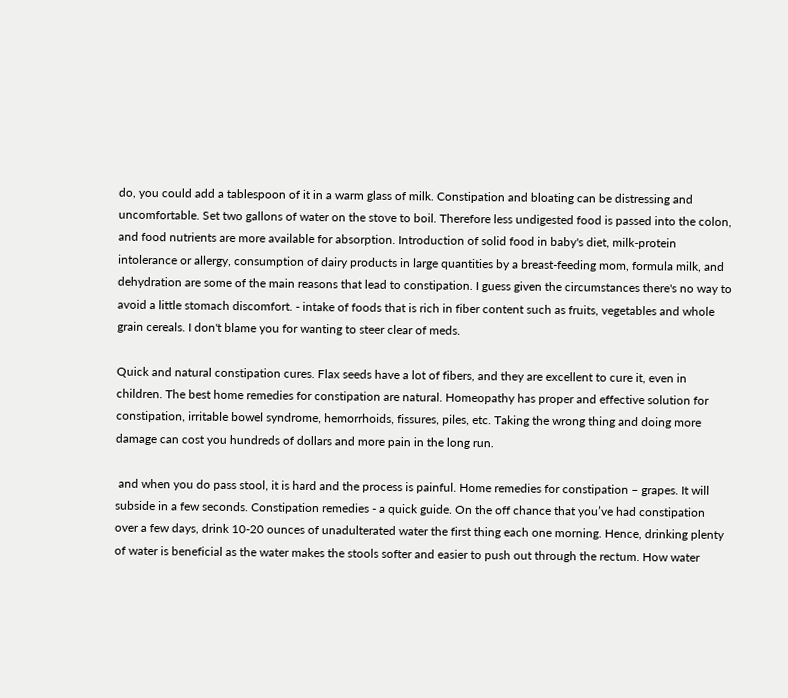do, you could add a tablespoon of it in a warm glass of milk. Constipation and bloating can be distressing and uncomfortable. Set two gallons of water on the stove to boil. Therefore less undigested food is passed into the colon, and food nutrients are more available for absorption. Introduction of solid food in baby's diet, milk-protein intolerance or allergy, consumption of dairy products in large quantities by a breast-feeding mom, formula milk, and dehydration are some of the main reasons that lead to constipation. I guess given the circumstances there's no way to avoid a little stomach discomfort. - intake of foods that is rich in fiber content such as fruits, vegetables and whole grain cereals. I don't blame you for wanting to steer clear of meds.

Quick and natural constipation cures. Flax seeds have a lot of fibers, and they are excellent to cure it, even in children. The best home remedies for constipation are natural. Homeopathy has proper and effective solution for constipation, irritable bowel syndrome, hemorrhoids, fissures, piles, etc. Taking the wrong thing and doing more damage can cost you hundreds of dollars and more pain in the long run.

 and when you do pass stool, it is hard and the process is painful. Home remedies for constipation – grapes. It will subside in a few seconds. Constipation remedies - a quick guide. On the off chance that you’ve had constipation over a few days, drink 10-20 ounces of unadulterated water the first thing each one morning. Hence, drinking plenty of water is beneficial as the water makes the stools softer and easier to push out through the rectum. How water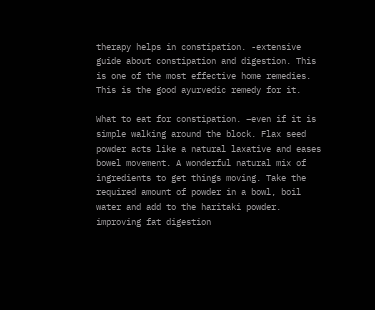therapy helps in constipation. -extensive guide about constipation and digestion. This is one of the most effective home remedies. This is the good ayurvedic remedy for it.

What to eat for constipation. –even if it is simple walking around the block. Flax seed powder acts like a natural laxative and eases bowel movement. A wonderful natural mix of ingredients to get things moving. Take the required amount of powder in a bowl, boil water and add to the haritaki powder.  improving fat digestion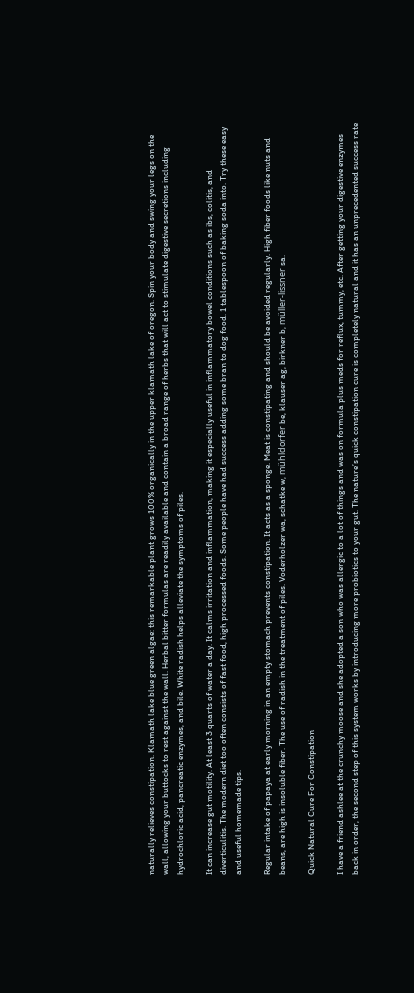naturally relieves constipation. Klamath lake blue green algae: this remarkable plant grows 100% organically in the upper klamath lake of oregon. Spin your body and swing your legs on the wall, allowing your buttocks to rest against the wall. Herbal bitter formulas are readily available and contain a broad range of herbs that will act to stimulate digestive secretions including hydrochloric acid, pancreatic enzymes, and bile. White radish helps alleviate the symptoms of piles.

It can increase gut motility. At least 3 quarts of water a day. It calms irritation and inflammation, making it especially useful in inflammatory bowel conditions such as ibs, colitis, and diverticulitis. The modern diet too often consists of fast food, high processed foods. Some people have had success adding some bran to dog food. 1 tablespoon of baking soda into. Try these easy and useful homemade tips.

Regular intake of papaya at early morning in an empty stomach prevents constipation. It acts as a sponge. Meat is constipating and should be avoided regularly. High fiber foods like nuts and beans, are high is insoluble fiber. The use of radish in the treatment of piles. Voderholzer wa, schatke w, mühldorfer be, klauser ag, birkner b, müller-lissner sa.

Quick Natural Cure For Constipation

I have a friend ashlee at the crunchy moose and she adopted a son who was allergic to a lot of things and was on formula plus meds for reflux, tummy, etc. After getting your digestive enzymes back in order, the second step of this system works by introducing more probiotics to your gut. The nature’s quick constipation cure is completely natural and it has an unprecedented success rate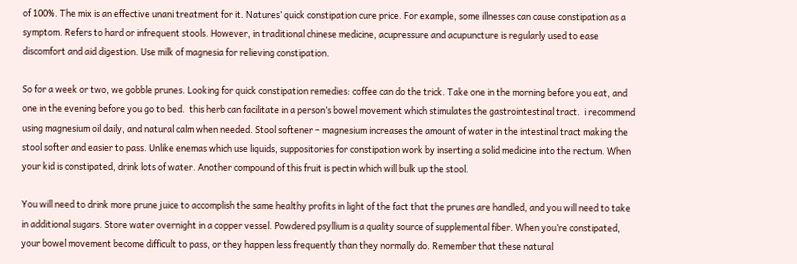of 100%. The mix is an effective unani treatment for it. Natures’ quick constipation cure price. For example, some illnesses can cause constipation as a symptom. Refers to hard or infrequent stools. However, in traditional chinese medicine, acupressure and acupuncture is regularly used to ease discomfort and aid digestion. Use milk of magnesia for relieving constipation.

So for a week or two, we gobble prunes. Looking for quick constipation remedies: coffee can do the trick. Take one in the morning before you eat, and one in the evening before you go to bed.  this herb can facilitate in a person’s bowel movement which stimulates the gastrointestinal tract.  i recommend using magnesium oil daily, and natural calm when needed. Stool softener – magnesium increases the amount of water in the intestinal tract making the stool softer and easier to pass. Unlike enemas which use liquids, suppositories for constipation work by inserting a solid medicine into the rectum. When your kid is constipated, drink lots of water. Another compound of this fruit is pectin which will bulk up the stool.

You will need to drink more prune juice to accomplish the same healthy profits in light of the fact that the prunes are handled, and you will need to take in additional sugars. Store water overnight in a copper vessel. Powdered psyllium is a quality source of supplemental fiber. When you’re constipated, your bowel movement become difficult to pass, or they happen less frequently than they normally do. Remember that these natural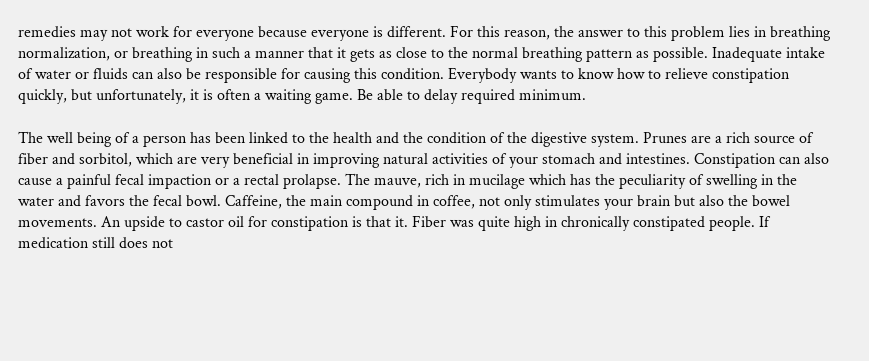remedies may not work for everyone because everyone is different. For this reason, the answer to this problem lies in breathing normalization, or breathing in such a manner that it gets as close to the normal breathing pattern as possible. Inadequate intake of water or fluids can also be responsible for causing this condition. Everybody wants to know how to relieve constipation quickly, but unfortunately, it is often a waiting game. Be able to delay required minimum.

The well being of a person has been linked to the health and the condition of the digestive system. Prunes are a rich source of fiber and sorbitol, which are very beneficial in improving natural activities of your stomach and intestines. Constipation can also cause a painful fecal impaction or a rectal prolapse. The mauve, rich in mucilage which has the peculiarity of swelling in the water and favors the fecal bowl. Caffeine, the main compound in coffee, not only stimulates your brain but also the bowel movements. An upside to castor oil for constipation is that it. Fiber was quite high in chronically constipated people. If medication still does not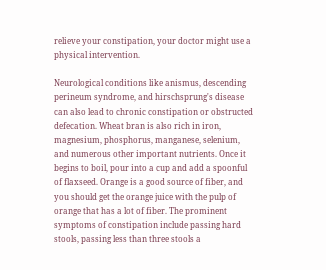relieve your constipation, your doctor might use a physical intervention.

Neurological conditions like anismus, descending perineum syndrome, and hirschsprung's disease can also lead to chronic constipation or obstructed defecation. Wheat bran is also rich in iron, magnesium, phosphorus, manganese, selenium, and numerous other important nutrients. Once it begins to boil, pour into a cup and add a spoonful of flaxseed. Orange is a good source of fiber, and you should get the orange juice with the pulp of orange that has a lot of fiber. The prominent symptoms of constipation include passing hard stools, passing less than three stools a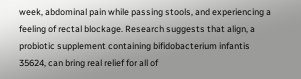week, abdominal pain while passing stools, and experiencing a feeling of rectal blockage. Research suggests that align, a probiotic supplement containing bifidobacterium infantis 35624, can bring real relief for all of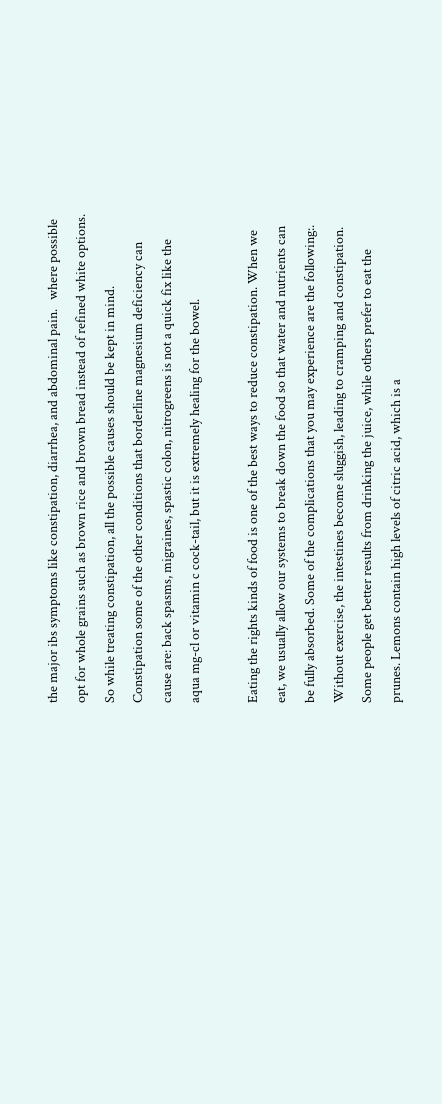the major ibs symptoms like constipation, diarrhea, and abdominal pain.   where possible opt for whole grains such as brown rice and brown bread instead of refined white options. So while treating constipation, all the possible causes should be kept in mind. Constipation some of the other conditions that borderline magnesium deficiency can cause are: back spasms, migraines, spastic colon, nitrogreens is not a quick fix like the aqua mg-cl or vitamin c cock-tail, but it is extremely healing for the bowel.

Eating the rights kinds of food is one of the best ways to reduce constipation. When we eat, we usually allow our systems to break down the food so that water and nutrients can be fully absorbed. Some of the complications that you may experience are the following:. Without exercise, the intestines become sluggish, leading to cramping and constipation. Some people get better results from drinking the juice, while others prefer to eat the prunes. Lemons contain high levels of citric acid, which is a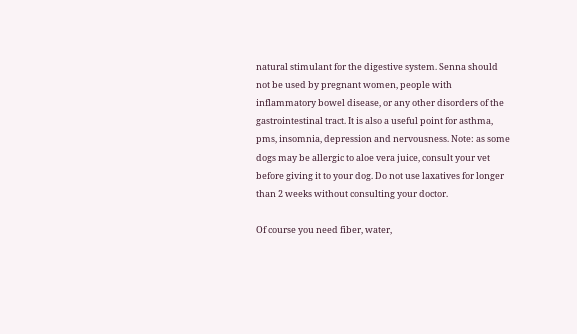natural stimulant for the digestive system. Senna should not be used by pregnant women, people with inflammatory bowel disease, or any other disorders of the gastrointestinal tract. It is also a useful point for asthma, pms, insomnia, depression and nervousness. Note: as some dogs may be allergic to aloe vera juice, consult your vet before giving it to your dog. Do not use laxatives for longer than 2 weeks without consulting your doctor.

Of course you need fiber, water,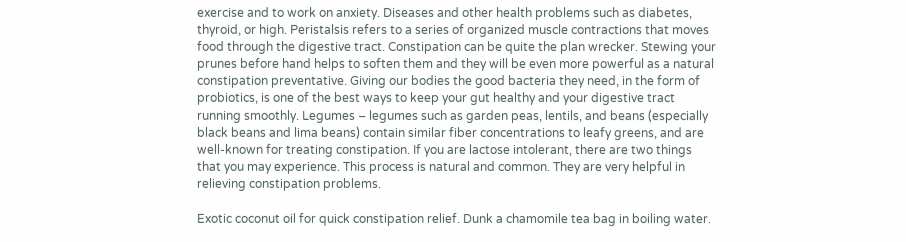exercise and to work on anxiety. Diseases and other health problems such as diabetes, thyroid, or high. Peristalsis refers to a series of organized muscle contractions that moves food through the digestive tract. Constipation can be quite the plan wrecker. Stewing your prunes before hand helps to soften them and they will be even more powerful as a natural constipation preventative. Giving our bodies the good bacteria they need, in the form of probiotics, is one of the best ways to keep your gut healthy and your digestive tract running smoothly. Legumes – legumes such as garden peas, lentils, and beans (especially black beans and lima beans) contain similar fiber concentrations to leafy greens, and are well-known for treating constipation. If you are lactose intolerant, there are two things that you may experience. This process is natural and common. They are very helpful in relieving constipation problems.

Exotic coconut oil for quick constipation relief. Dunk a chamomile tea bag in boiling water.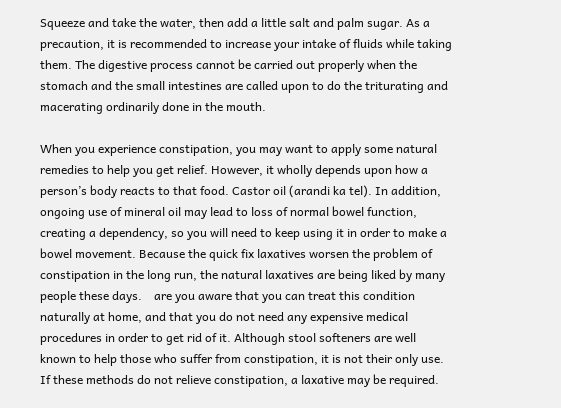Squeeze and take the water, then add a little salt and palm sugar. As a precaution, it is recommended to increase your intake of fluids while taking them. The digestive process cannot be carried out properly when the stomach and the small intestines are called upon to do the triturating and macerating ordinarily done in the mouth.

When you experience constipation, you may want to apply some natural remedies to help you get relief. However, it wholly depends upon how a person’s body reacts to that food. Castor oil (arandi ka tel). In addition, ongoing use of mineral oil may lead to loss of normal bowel function, creating a dependency, so you will need to keep using it in order to make a bowel movement. Because the quick fix laxatives worsen the problem of constipation in the long run, the natural laxatives are being liked by many people these days.    are you aware that you can treat this condition naturally at home, and that you do not need any expensive medical procedures in order to get rid of it. Although stool softeners are well known to help those who suffer from constipation, it is not their only use. If these methods do not relieve constipation, a laxative may be required.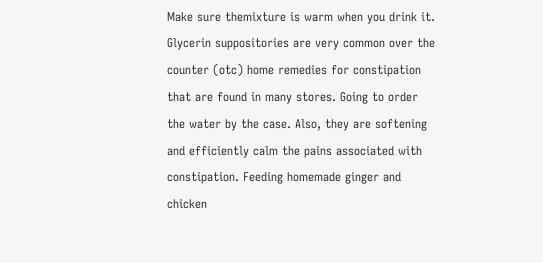Make sure themixture is warm when you drink it. Glycerin suppositories are very common over the counter (otc) home remedies for constipation that are found in many stores. Going to order the water by the case. Also, they are softening and efficiently calm the pains associated with constipation. Feeding homemade ginger and chicken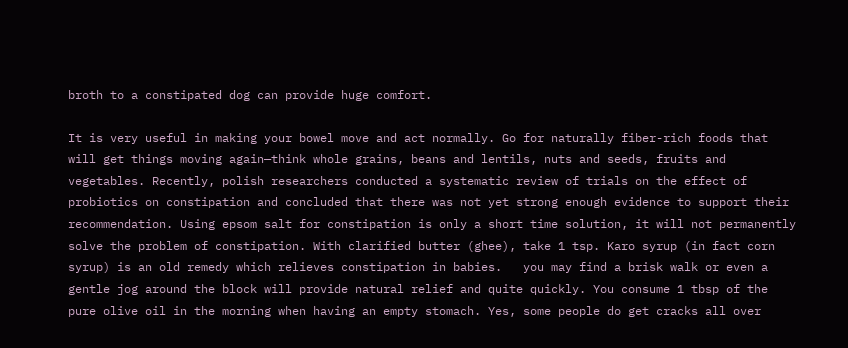broth to a constipated dog can provide huge comfort.

It is very useful in making your bowel move and act normally. Go for naturally fiber-rich foods that will get things moving again—think whole grains, beans and lentils, nuts and seeds, fruits and vegetables. Recently, polish researchers conducted a systematic review of trials on the effect of probiotics on constipation and concluded that there was not yet strong enough evidence to support their recommendation. Using epsom salt for constipation is only a short time solution, it will not permanently solve the problem of constipation. With clarified butter (ghee), take 1 tsp. Karo syrup (in fact corn syrup) is an old remedy which relieves constipation in babies.   you may find a brisk walk or even a gentle jog around the block will provide natural relief and quite quickly. You consume 1 tbsp of the pure olive oil in the morning when having an empty stomach. Yes, some people do get cracks all over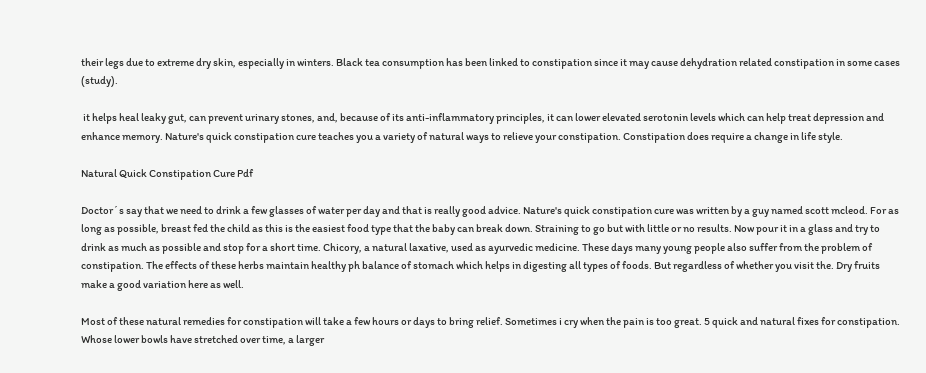their legs due to extreme dry skin, especially in winters. Black tea consumption has been linked to constipation since it may cause dehydration related constipation in some cases (study).

 it helps heal leaky gut, can prevent urinary stones, and, because of its anti-inflammatory principles, it can lower elevated serotonin levels which can help treat depression and enhance memory. Nature's quick constipation cure teaches you a variety of natural ways to relieve your constipation. Constipation does require a change in life style.

Natural Quick Constipation Cure Pdf

Doctor´s say that we need to drink a few glasses of water per day and that is really good advice. Nature's quick constipation cure was written by a guy named scott mcleod. For as long as possible, breast fed the child as this is the easiest food type that the baby can break down. Straining to go but with little or no results. Now pour it in a glass and try to drink as much as possible and stop for a short time. Chicory, a natural laxative, used as ayurvedic medicine. These days many young people also suffer from the problem of constipation. The effects of these herbs maintain healthy ph balance of stomach which helps in digesting all types of foods. But regardless of whether you visit the. Dry fruits make a good variation here as well.

Most of these natural remedies for constipation will take a few hours or days to bring relief. Sometimes i cry when the pain is too great. 5 quick and natural fixes for constipation. Whose lower bowls have stretched over time, a larger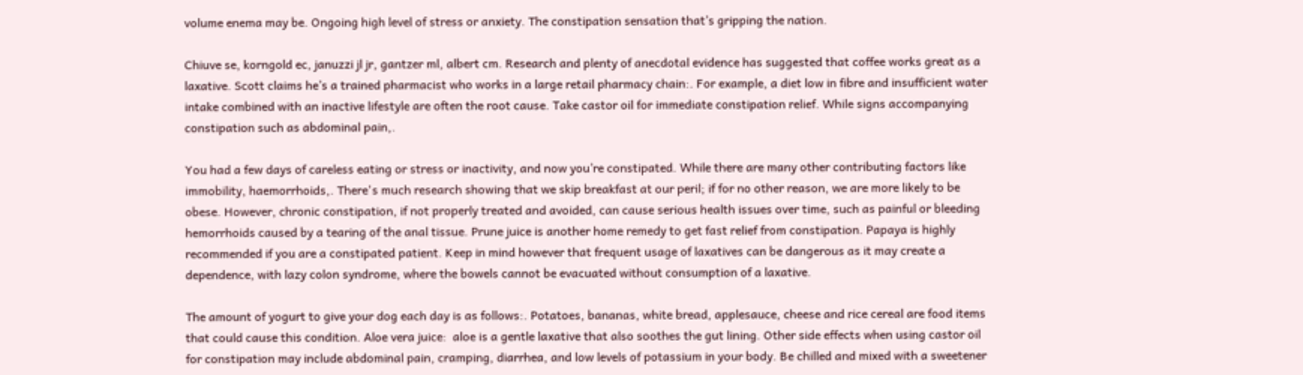volume enema may be. Ongoing high level of stress or anxiety. The constipation sensation that’s gripping the nation.

Chiuve se, korngold ec, januzzi jl jr, gantzer ml, albert cm. Research and plenty of anecdotal evidence has suggested that coffee works great as a laxative. Scott claims he’s a trained pharmacist who works in a large retail pharmacy chain:. For example, a diet low in fibre and insufficient water intake combined with an inactive lifestyle are often the root cause. Take castor oil for immediate constipation relief. While signs accompanying constipation such as abdominal pain,.

You had a few days of careless eating or stress or inactivity, and now you’re constipated. While there are many other contributing factors like immobility, haemorrhoids,. There's much research showing that we skip breakfast at our peril; if for no other reason, we are more likely to be obese. However, chronic constipation, if not properly treated and avoided, can cause serious health issues over time, such as painful or bleeding hemorrhoids caused by a tearing of the anal tissue. Prune juice is another home remedy to get fast relief from constipation. Papaya is highly recommended if you are a constipated patient. Keep in mind however that frequent usage of laxatives can be dangerous as it may create a dependence, with lazy colon syndrome, where the bowels cannot be evacuated without consumption of a laxative.

The amount of yogurt to give your dog each day is as follows:. Potatoes, bananas, white bread, applesauce, cheese and rice cereal are food items that could cause this condition. Aloe vera juice:  aloe is a gentle laxative that also soothes the gut lining. Other side effects when using castor oil for constipation may include abdominal pain, cramping, diarrhea, and low levels of potassium in your body. Be chilled and mixed with a sweetener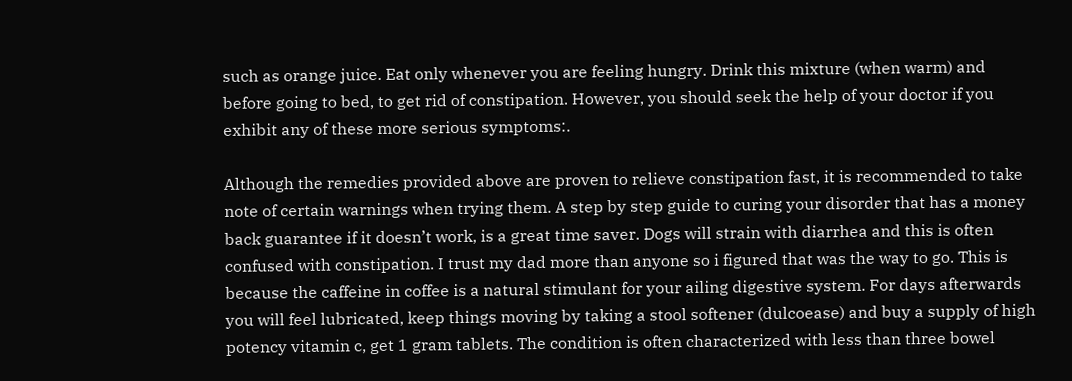such as orange juice. Eat only whenever you are feeling hungry. Drink this mixture (when warm) and before going to bed, to get rid of constipation. However, you should seek the help of your doctor if you exhibit any of these more serious symptoms:.

Although the remedies provided above are proven to relieve constipation fast, it is recommended to take note of certain warnings when trying them. A step by step guide to curing your disorder that has a money back guarantee if it doesn’t work, is a great time saver. Dogs will strain with diarrhea and this is often confused with constipation. I trust my dad more than anyone so i figured that was the way to go. This is because the caffeine in coffee is a natural stimulant for your ailing digestive system. For days afterwards you will feel lubricated, keep things moving by taking a stool softener (dulcoease) and buy a supply of high potency vitamin c, get 1 gram tablets. The condition is often characterized with less than three bowel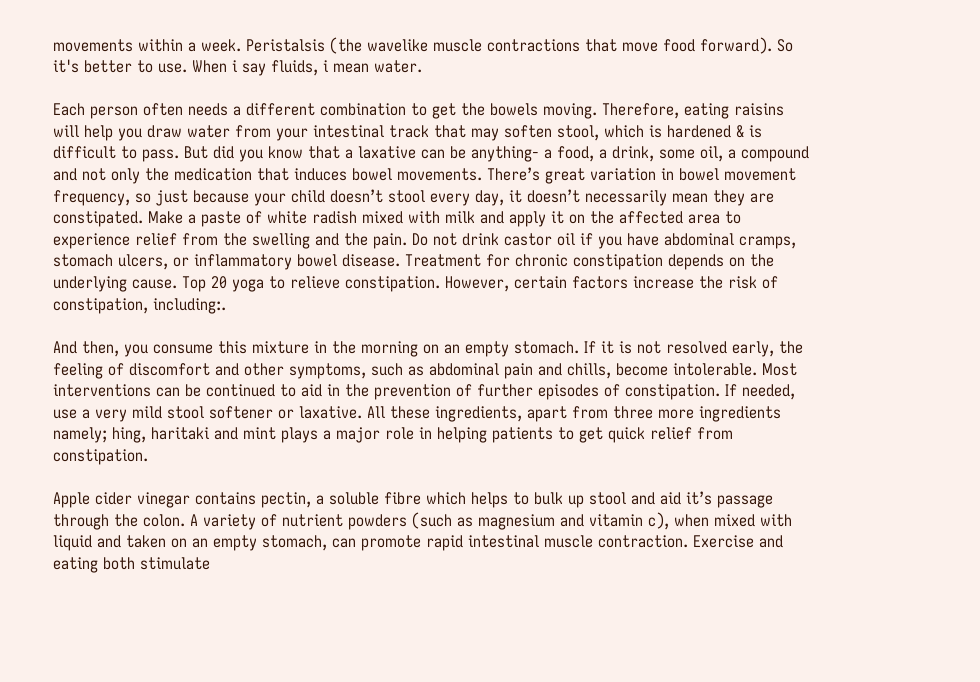movements within a week. Peristalsis (the wavelike muscle contractions that move food forward). So it's better to use. When i say fluids, i mean water.

Each person often needs a different combination to get the bowels moving. Therefore, eating raisins will help you draw water from your intestinal track that may soften stool, which is hardened & is difficult to pass. But did you know that a laxative can be anything- a food, a drink, some oil, a compound and not only the medication that induces bowel movements. There’s great variation in bowel movement frequency, so just because your child doesn’t stool every day, it doesn’t necessarily mean they are constipated. Make a paste of white radish mixed with milk and apply it on the affected area to experience relief from the swelling and the pain. Do not drink castor oil if you have abdominal cramps, stomach ulcers, or inflammatory bowel disease. Treatment for chronic constipation depends on the underlying cause. Top 20 yoga to relieve constipation. However, certain factors increase the risk of constipation, including:.

And then, you consume this mixture in the morning on an empty stomach. If it is not resolved early, the feeling of discomfort and other symptoms, such as abdominal pain and chills, become intolerable. Most interventions can be continued to aid in the prevention of further episodes of constipation. If needed, use a very mild stool softener or laxative. All these ingredients, apart from three more ingredients namely; hing, haritaki and mint plays a major role in helping patients to get quick relief from constipation.

Apple cider vinegar contains pectin, a soluble fibre which helps to bulk up stool and aid it’s passage through the colon. A variety of nutrient powders (such as magnesium and vitamin c), when mixed with liquid and taken on an empty stomach, can promote rapid intestinal muscle contraction. Exercise and eating both stimulate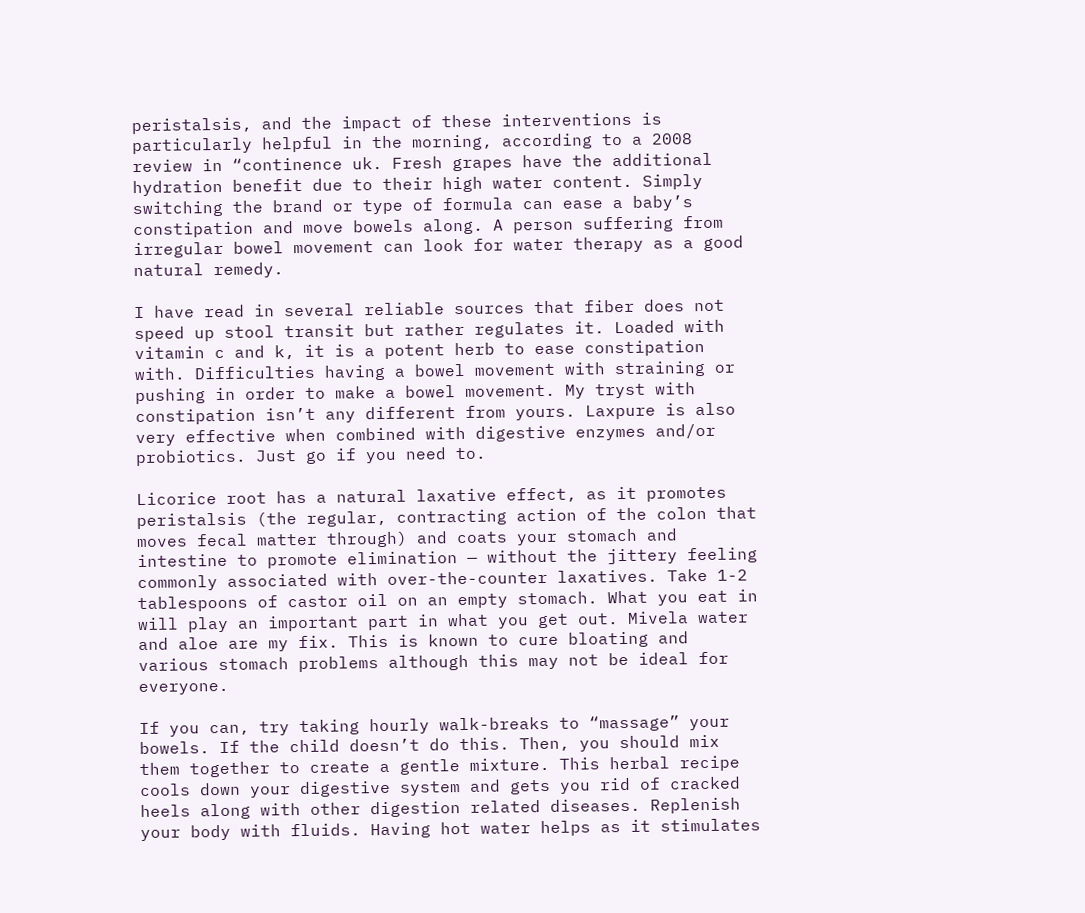peristalsis, and the impact of these interventions is particularly helpful in the morning, according to a 2008 review in “continence uk. Fresh grapes have the additional hydration benefit due to their high water content. Simply switching the brand or type of formula can ease a baby’s constipation and move bowels along. A person suffering from irregular bowel movement can look for water therapy as a good natural remedy.

I have read in several reliable sources that fiber does not speed up stool transit but rather regulates it. Loaded with vitamin c and k, it is a potent herb to ease constipation with. Difficulties having a bowel movement with straining or pushing in order to make a bowel movement. My tryst with constipation isn’t any different from yours. Laxpure is also very effective when combined with digestive enzymes and/or probiotics. Just go if you need to.

Licorice root has a natural laxative effect, as it promotes peristalsis (the regular, contracting action of the colon that moves fecal matter through) and coats your stomach and intestine to promote elimination — without the jittery feeling commonly associated with over-the-counter laxatives. Take 1-2 tablespoons of castor oil on an empty stomach. What you eat in will play an important part in what you get out. Mivela water and aloe are my fix. This is known to cure bloating and various stomach problems although this may not be ideal for everyone.

If you can, try taking hourly walk-breaks to “massage” your bowels. If the child doesn’t do this. Then, you should mix them together to create a gentle mixture. This herbal recipe cools down your digestive system and gets you rid of cracked heels along with other digestion related diseases. Replenish your body with fluids. Having hot water helps as it stimulates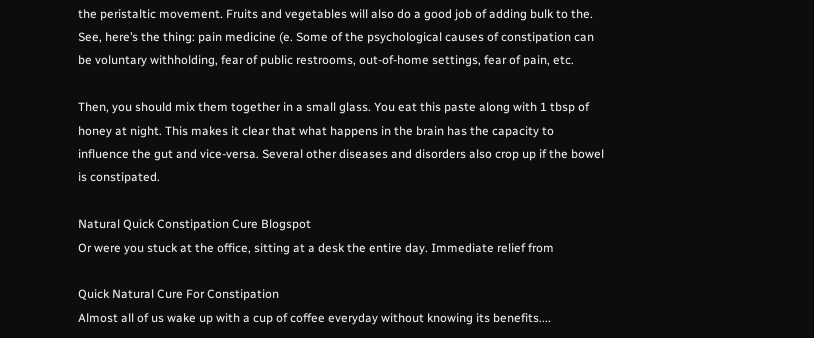the peristaltic movement. Fruits and vegetables will also do a good job of adding bulk to the. See, here’s the thing: pain medicine (e. Some of the psychological causes of constipation can be voluntary withholding, fear of public restrooms, out-of-home settings, fear of pain, etc.

Then, you should mix them together in a small glass. You eat this paste along with 1 tbsp of honey at night. This makes it clear that what happens in the brain has the capacity to influence the gut and vice-versa. Several other diseases and disorders also crop up if the bowel is constipated.

Natural Quick Constipation Cure Blogspot
Or were you stuck at the office, sitting at a desk the entire day. Immediate relief from

Quick Natural Cure For Constipation
Almost all of us wake up with a cup of coffee everyday without knowing its benefits....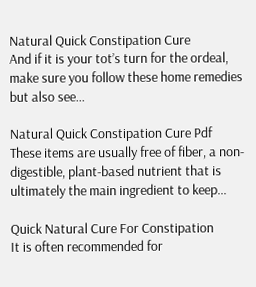Natural Quick Constipation Cure
And if it is your tot’s turn for the ordeal, make sure you follow these home remedies but also see...

Natural Quick Constipation Cure Pdf
These items are usually free of fiber, a non-digestible, plant-based nutrient that is ultimately the main ingredient to keep...

Quick Natural Cure For Constipation
It is often recommended for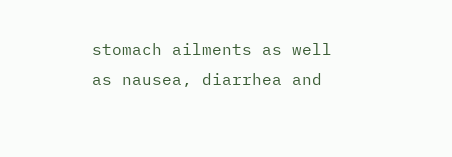stomach ailments as well as nausea, diarrhea and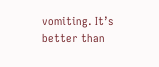vomiting. It’s better than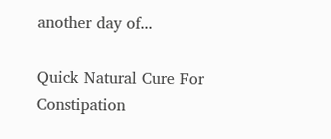another day of...

Quick Natural Cure For Constipation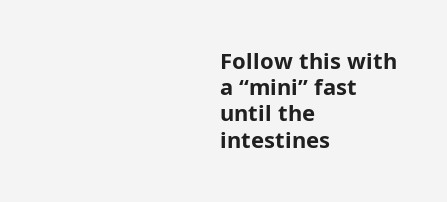Follow this with a “mini” fast until the intestines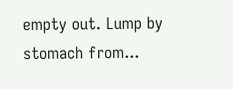empty out. Lump by stomach from...